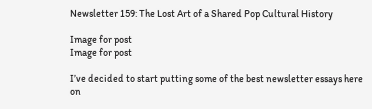Newsletter 159: The Lost Art of a Shared Pop Cultural History

Image for post
Image for post

I’ve decided to start putting some of the best newsletter essays here on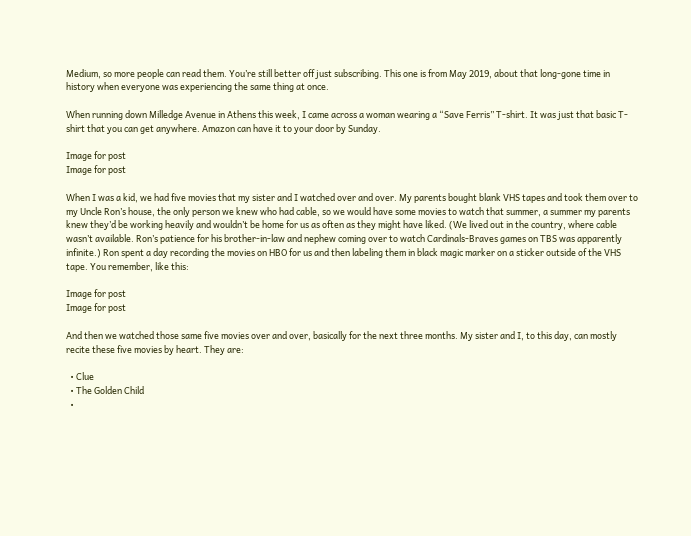Medium, so more people can read them. You’re still better off just subscribing. This one is from May 2019, about that long-gone time in history when everyone was experiencing the same thing at once.

When running down Milledge Avenue in Athens this week, I came across a woman wearing a “Save Ferris” T-shirt. It was just that basic T-shirt that you can get anywhere. Amazon can have it to your door by Sunday.

Image for post
Image for post

When I was a kid, we had five movies that my sister and I watched over and over. My parents bought blank VHS tapes and took them over to my Uncle Ron’s house, the only person we knew who had cable, so we would have some movies to watch that summer, a summer my parents knew they’d be working heavily and wouldn’t be home for us as often as they might have liked. (We lived out in the country, where cable wasn’t available. Ron’s patience for his brother-in-law and nephew coming over to watch Cardinals-Braves games on TBS was apparently infinite.) Ron spent a day recording the movies on HBO for us and then labeling them in black magic marker on a sticker outside of the VHS tape. You remember, like this:

Image for post
Image for post

And then we watched those same five movies over and over, basically for the next three months. My sister and I, to this day, can mostly recite these five movies by heart. They are:

  • Clue
  • The Golden Child
  •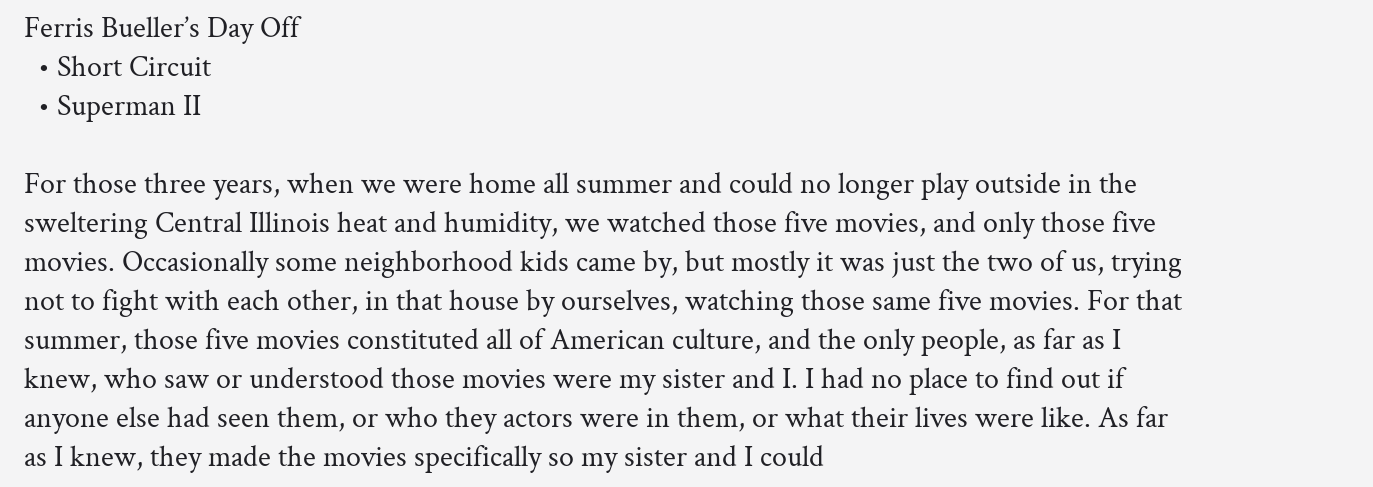Ferris Bueller’s Day Off
  • Short Circuit
  • Superman II

For those three years, when we were home all summer and could no longer play outside in the sweltering Central Illinois heat and humidity, we watched those five movies, and only those five movies. Occasionally some neighborhood kids came by, but mostly it was just the two of us, trying not to fight with each other, in that house by ourselves, watching those same five movies. For that summer, those five movies constituted all of American culture, and the only people, as far as I knew, who saw or understood those movies were my sister and I. I had no place to find out if anyone else had seen them, or who they actors were in them, or what their lives were like. As far as I knew, they made the movies specifically so my sister and I could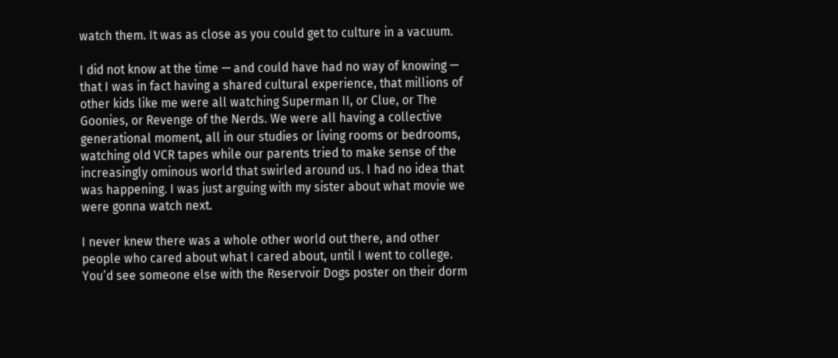watch them. It was as close as you could get to culture in a vacuum.

I did not know at the time — and could have had no way of knowing — that I was in fact having a shared cultural experience, that millions of other kids like me were all watching Superman II, or Clue, or The Goonies, or Revenge of the Nerds. We were all having a collective generational moment, all in our studies or living rooms or bedrooms, watching old VCR tapes while our parents tried to make sense of the increasingly ominous world that swirled around us. I had no idea that was happening. I was just arguing with my sister about what movie we were gonna watch next.

I never knew there was a whole other world out there, and other people who cared about what I cared about, until I went to college. You’d see someone else with the Reservoir Dogs poster on their dorm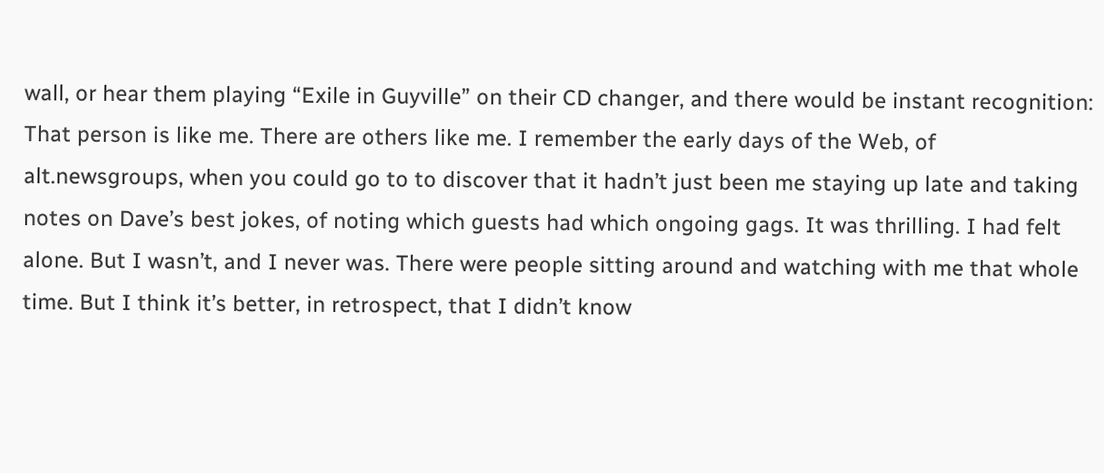wall, or hear them playing “Exile in Guyville” on their CD changer, and there would be instant recognition: That person is like me. There are others like me. I remember the early days of the Web, of alt.newsgroups, when you could go to to discover that it hadn’t just been me staying up late and taking notes on Dave’s best jokes, of noting which guests had which ongoing gags. It was thrilling. I had felt alone. But I wasn’t, and I never was. There were people sitting around and watching with me that whole time. But I think it’s better, in retrospect, that I didn’t know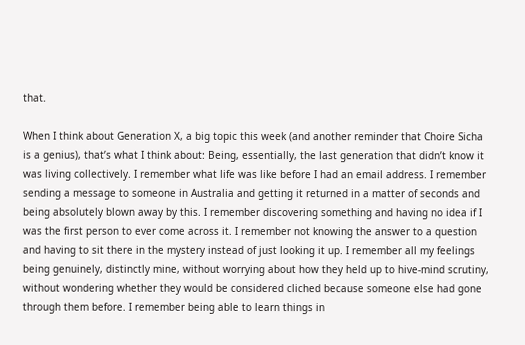that.

When I think about Generation X, a big topic this week (and another reminder that Choire Sicha is a genius), that’s what I think about: Being, essentially, the last generation that didn’t know it was living collectively. I remember what life was like before I had an email address. I remember sending a message to someone in Australia and getting it returned in a matter of seconds and being absolutely blown away by this. I remember discovering something and having no idea if I was the first person to ever come across it. I remember not knowing the answer to a question and having to sit there in the mystery instead of just looking it up. I remember all my feelings being genuinely, distinctly mine, without worrying about how they held up to hive-mind scrutiny, without wondering whether they would be considered cliched because someone else had gone through them before. I remember being able to learn things in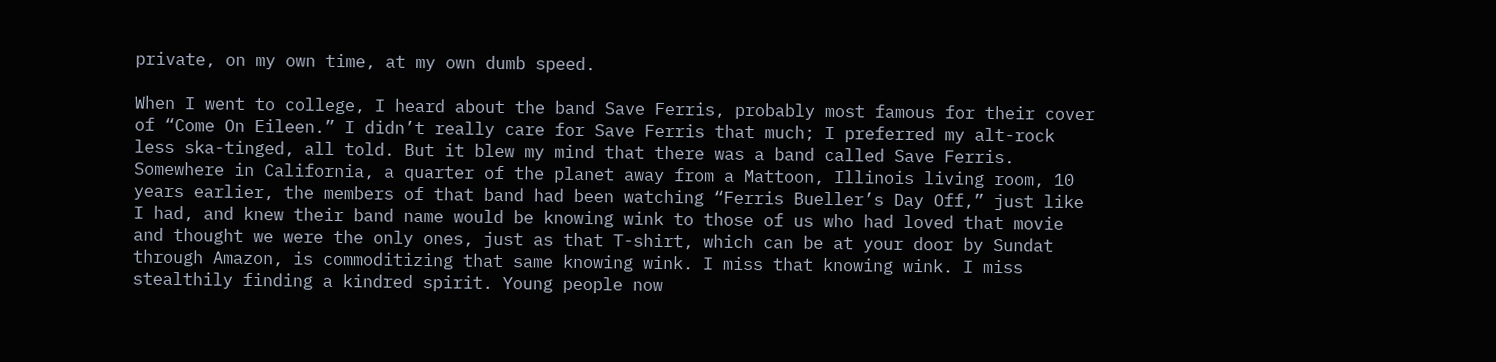private, on my own time, at my own dumb speed.

When I went to college, I heard about the band Save Ferris, probably most famous for their cover of “Come On Eileen.” I didn’t really care for Save Ferris that much; I preferred my alt-rock less ska-tinged, all told. But it blew my mind that there was a band called Save Ferris. Somewhere in California, a quarter of the planet away from a Mattoon, Illinois living room, 10 years earlier, the members of that band had been watching “Ferris Bueller’s Day Off,” just like I had, and knew their band name would be knowing wink to those of us who had loved that movie and thought we were the only ones, just as that T-shirt, which can be at your door by Sundat through Amazon, is commoditizing that same knowing wink. I miss that knowing wink. I miss stealthily finding a kindred spirit. Young people now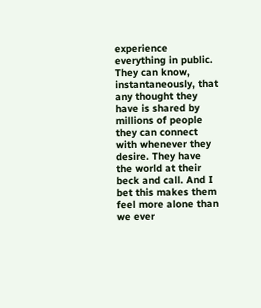experience everything in public. They can know, instantaneously, that any thought they have is shared by millions of people they can connect with whenever they desire. They have the world at their beck and call. And I bet this makes them feel more alone than we ever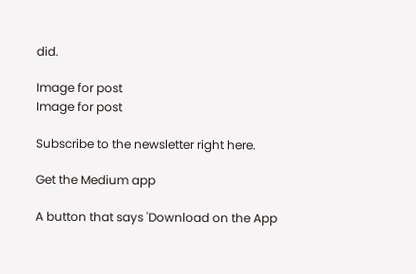did.

Image for post
Image for post

Subscribe to the newsletter right here.

Get the Medium app

A button that says 'Download on the App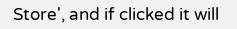Store', and if clicked it will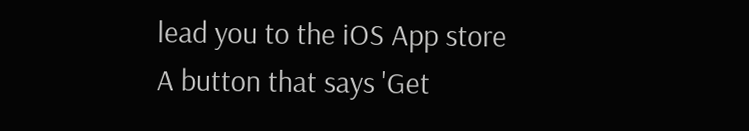lead you to the iOS App store
A button that says 'Get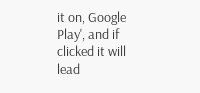it on, Google Play', and if clicked it will lead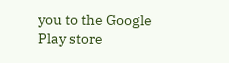you to the Google Play store